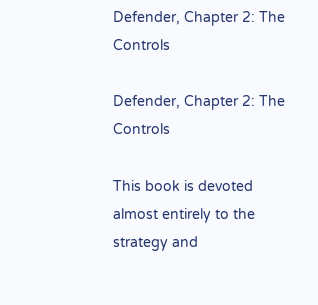Defender, Chapter 2: The Controls

Defender, Chapter 2: The Controls

This book is devoted almost entirely to the strategy and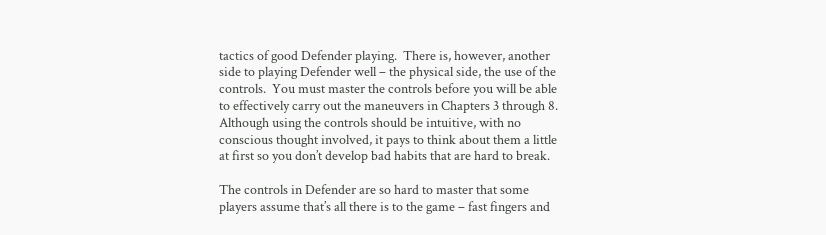tactics of good Defender playing.  There is, however, another side to playing Defender well – the physical side, the use of the controls.  You must master the controls before you will be able to effectively carry out the maneuvers in Chapters 3 through 8.  Although using the controls should be intuitive, with no conscious thought involved, it pays to think about them a little at first so you don’t develop bad habits that are hard to break.

The controls in Defender are so hard to master that some players assume that’s all there is to the game – fast fingers and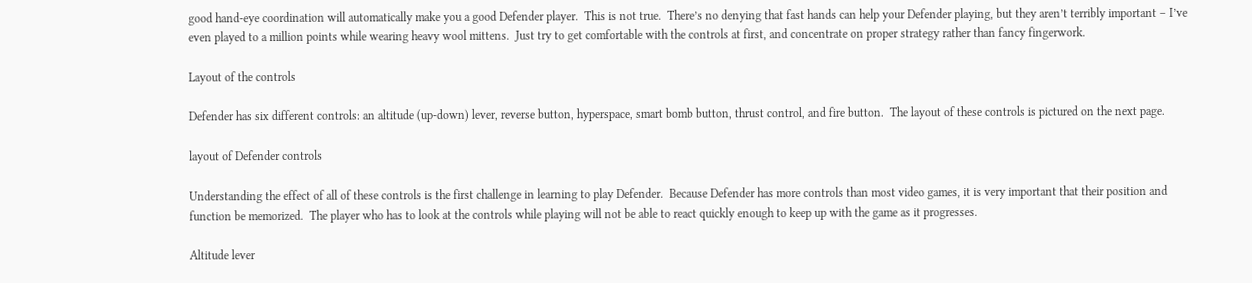good hand-eye coordination will automatically make you a good Defender player.  This is not true.  There’s no denying that fast hands can help your Defender playing, but they aren’t terribly important – I’ve even played to a million points while wearing heavy wool mittens.  Just try to get comfortable with the controls at first, and concentrate on proper strategy rather than fancy fingerwork.

Layout of the controls

Defender has six different controls: an altitude (up-down) lever, reverse button, hyperspace, smart bomb button, thrust control, and fire button.  The layout of these controls is pictured on the next page.

layout of Defender controls

Understanding the effect of all of these controls is the first challenge in learning to play Defender.  Because Defender has more controls than most video games, it is very important that their position and function be memorized.  The player who has to look at the controls while playing will not be able to react quickly enough to keep up with the game as it progresses.

Altitude lever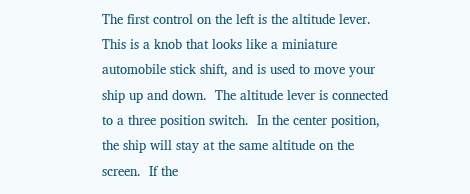The first control on the left is the altitude lever.  This is a knob that looks like a miniature automobile stick shift, and is used to move your ship up and down.  The altitude lever is connected to a three position switch.  In the center position, the ship will stay at the same altitude on the screen.  If the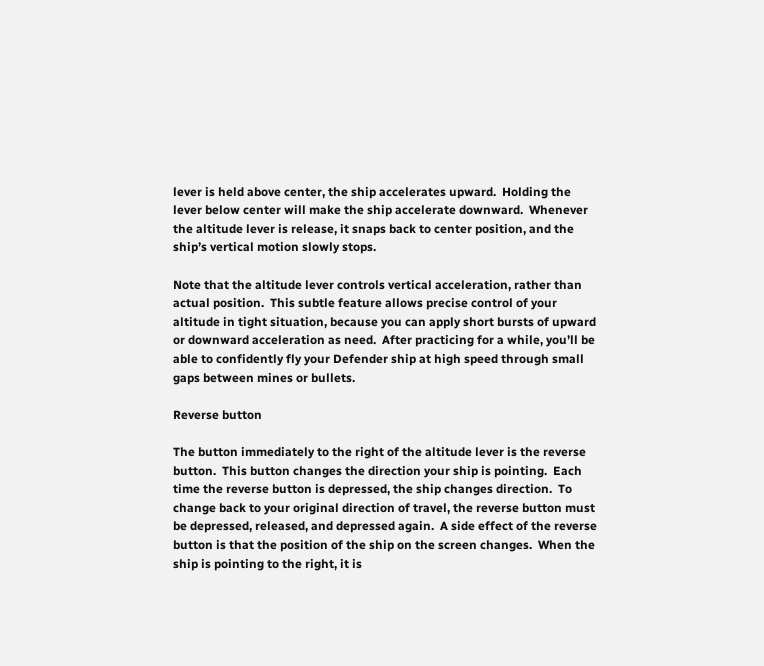lever is held above center, the ship accelerates upward.  Holding the lever below center will make the ship accelerate downward.  Whenever the altitude lever is release, it snaps back to center position, and the ship’s vertical motion slowly stops.

Note that the altitude lever controls vertical acceleration, rather than actual position.  This subtle feature allows precise control of your altitude in tight situation, because you can apply short bursts of upward or downward acceleration as need.  After practicing for a while, you’ll be able to confidently fly your Defender ship at high speed through small gaps between mines or bullets.

Reverse button

The button immediately to the right of the altitude lever is the reverse button.  This button changes the direction your ship is pointing.  Each time the reverse button is depressed, the ship changes direction.  To change back to your original direction of travel, the reverse button must be depressed, released, and depressed again.  A side effect of the reverse button is that the position of the ship on the screen changes.  When the ship is pointing to the right, it is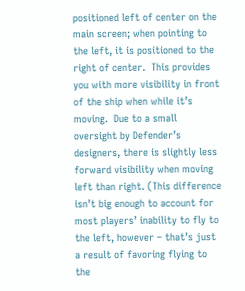positioned left of center on the main screen; when pointing to the left, it is positioned to the right of center.  This provides you with more visibility in front of the ship when while it’s moving.  Due to a small oversight by Defender’s designers, there is slightly less forward visibility when moving left than right. (This difference isn’t big enough to account for most players’ inability to fly to the left, however – that’s just a result of favoring flying to the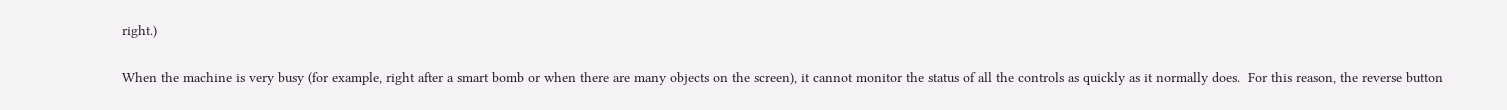right.)

When the machine is very busy (for example, right after a smart bomb or when there are many objects on the screen), it cannot monitor the status of all the controls as quickly as it normally does.  For this reason, the reverse button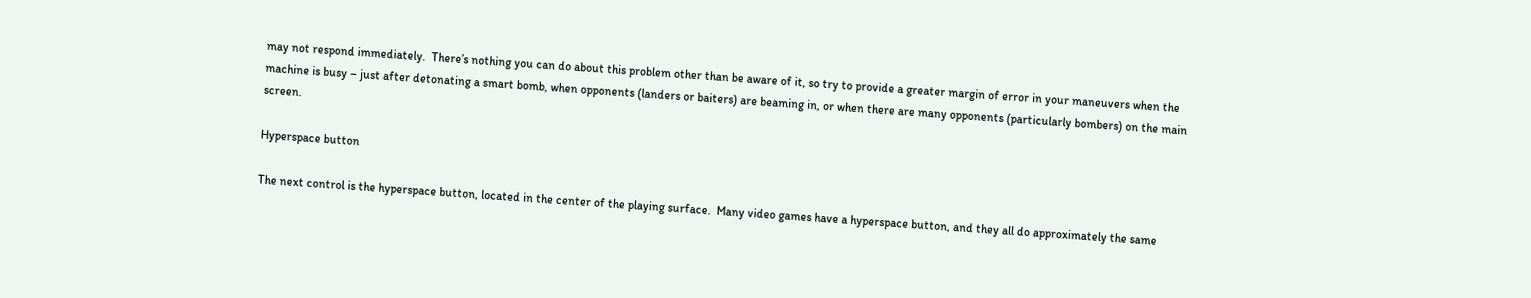may not respond immediately.  There’s nothing you can do about this problem other than be aware of it, so try to provide a greater margin of error in your maneuvers when the machine is busy – just after detonating a smart bomb, when opponents (landers or baiters) are beaming in, or when there are many opponents (particularly bombers) on the main screen.

Hyperspace button

The next control is the hyperspace button, located in the center of the playing surface.  Many video games have a hyperspace button, and they all do approximately the same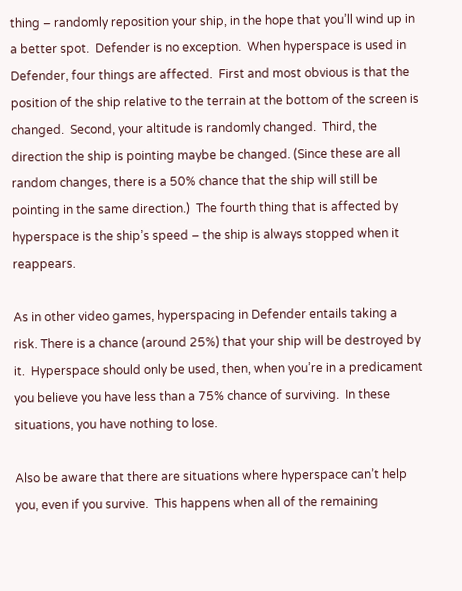thing – randomly reposition your ship, in the hope that you’ll wind up in a better spot.  Defender is no exception.  When hyperspace is used in Defender, four things are affected.  First and most obvious is that the position of the ship relative to the terrain at the bottom of the screen is changed.  Second, your altitude is randomly changed.  Third, the direction the ship is pointing maybe be changed. (Since these are all random changes, there is a 50% chance that the ship will still be pointing in the same direction.)  The fourth thing that is affected by hyperspace is the ship’s speed – the ship is always stopped when it reappears.

As in other video games, hyperspacing in Defender entails taking a risk. There is a chance (around 25%) that your ship will be destroyed by it.  Hyperspace should only be used, then, when you’re in a predicament you believe you have less than a 75% chance of surviving.  In these situations, you have nothing to lose.

Also be aware that there are situations where hyperspace can’t help you, even if you survive.  This happens when all of the remaining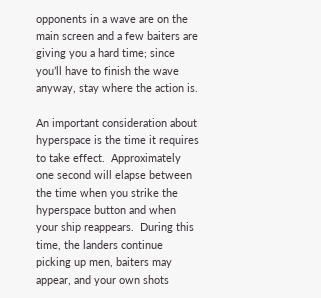opponents in a wave are on the main screen and a few baiters are giving you a hard time; since you’ll have to finish the wave anyway, stay where the action is.

An important consideration about hyperspace is the time it requires to take effect.  Approximately one second will elapse between the time when you strike the hyperspace button and when your ship reappears.  During this time, the landers continue picking up men, baiters may appear, and your own shots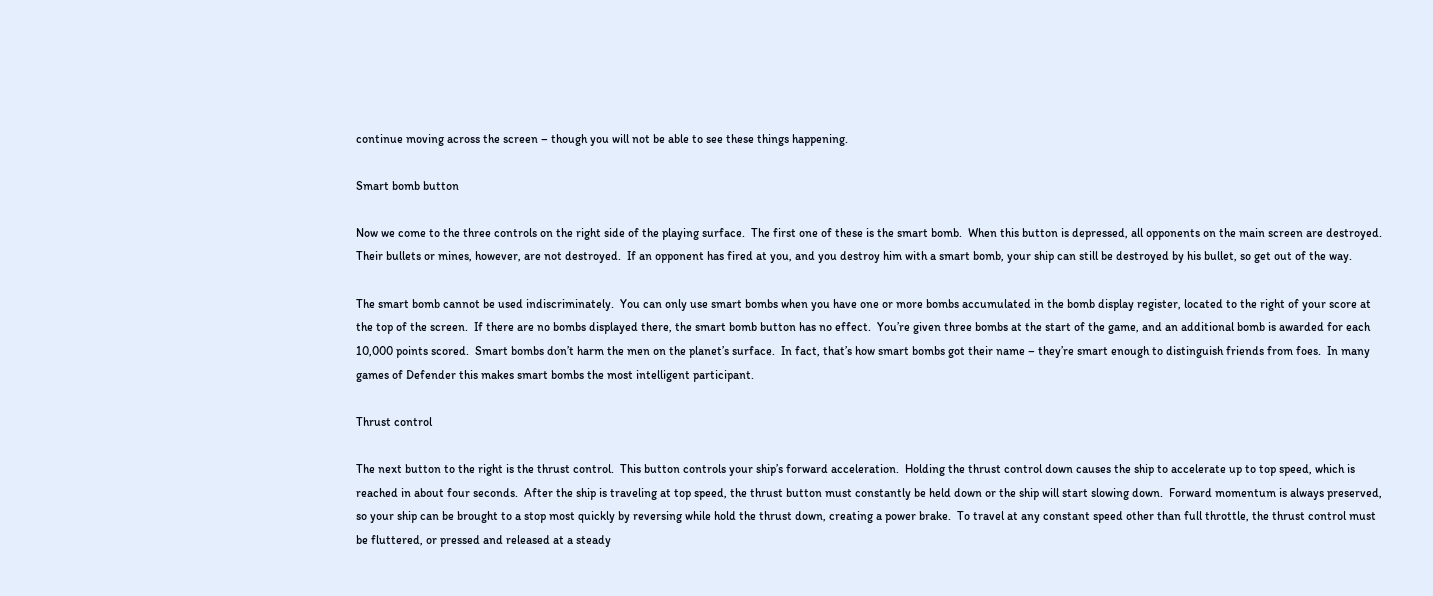continue moving across the screen – though you will not be able to see these things happening.

Smart bomb button

Now we come to the three controls on the right side of the playing surface.  The first one of these is the smart bomb.  When this button is depressed, all opponents on the main screen are destroyed.  Their bullets or mines, however, are not destroyed.  If an opponent has fired at you, and you destroy him with a smart bomb, your ship can still be destroyed by his bullet, so get out of the way.

The smart bomb cannot be used indiscriminately.  You can only use smart bombs when you have one or more bombs accumulated in the bomb display register, located to the right of your score at the top of the screen.  If there are no bombs displayed there, the smart bomb button has no effect.  You’re given three bombs at the start of the game, and an additional bomb is awarded for each 10,000 points scored.  Smart bombs don’t harm the men on the planet’s surface.  In fact, that’s how smart bombs got their name – they’re smart enough to distinguish friends from foes.  In many games of Defender this makes smart bombs the most intelligent participant.

Thrust control

The next button to the right is the thrust control.  This button controls your ship’s forward acceleration.  Holding the thrust control down causes the ship to accelerate up to top speed, which is reached in about four seconds.  After the ship is traveling at top speed, the thrust button must constantly be held down or the ship will start slowing down.  Forward momentum is always preserved, so your ship can be brought to a stop most quickly by reversing while hold the thrust down, creating a power brake.  To travel at any constant speed other than full throttle, the thrust control must be fluttered, or pressed and released at a steady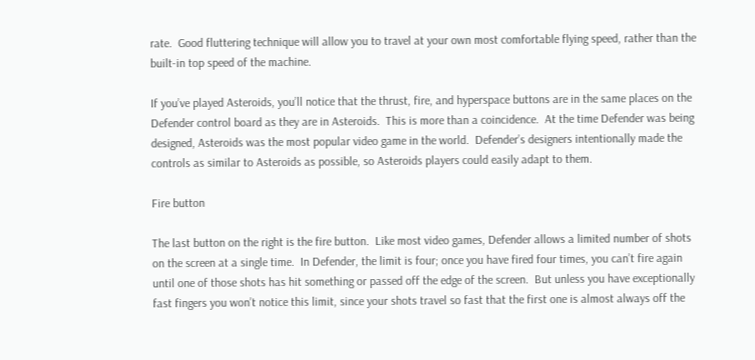rate.  Good fluttering technique will allow you to travel at your own most comfortable flying speed, rather than the built-in top speed of the machine.

If you’ve played Asteroids, you’ll notice that the thrust, fire, and hyperspace buttons are in the same places on the Defender control board as they are in Asteroids.  This is more than a coincidence.  At the time Defender was being designed, Asteroids was the most popular video game in the world.  Defender’s designers intentionally made the controls as similar to Asteroids as possible, so Asteroids players could easily adapt to them.

Fire button

The last button on the right is the fire button.  Like most video games, Defender allows a limited number of shots on the screen at a single time.  In Defender, the limit is four; once you have fired four times, you can’t fire again until one of those shots has hit something or passed off the edge of the screen.  But unless you have exceptionally fast fingers you won’t notice this limit, since your shots travel so fast that the first one is almost always off the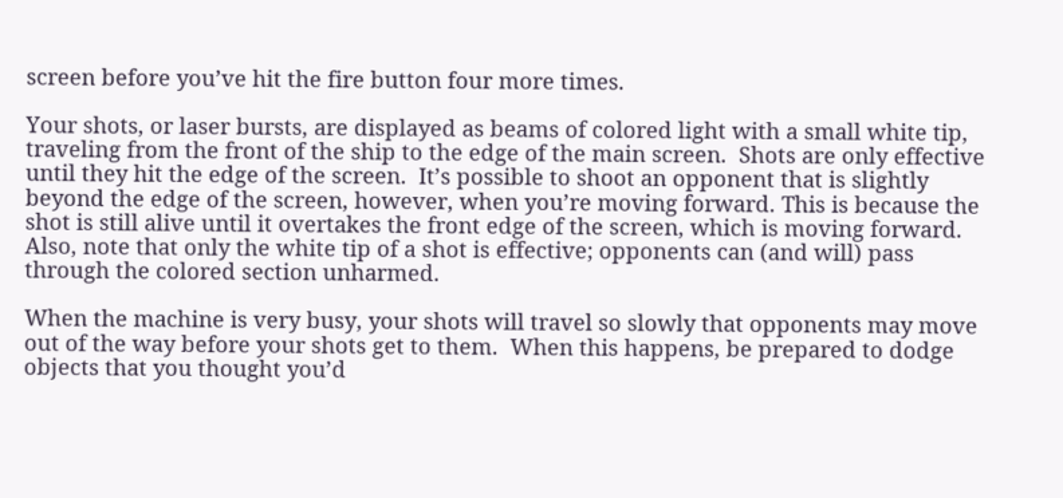screen before you’ve hit the fire button four more times.

Your shots, or laser bursts, are displayed as beams of colored light with a small white tip, traveling from the front of the ship to the edge of the main screen.  Shots are only effective until they hit the edge of the screen.  It’s possible to shoot an opponent that is slightly beyond the edge of the screen, however, when you’re moving forward. This is because the shot is still alive until it overtakes the front edge of the screen, which is moving forward.  Also, note that only the white tip of a shot is effective; opponents can (and will) pass through the colored section unharmed.

When the machine is very busy, your shots will travel so slowly that opponents may move out of the way before your shots get to them.  When this happens, be prepared to dodge objects that you thought you’d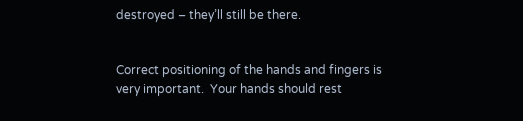destroyed – they’ll still be there.


Correct positioning of the hands and fingers is very important.  Your hands should rest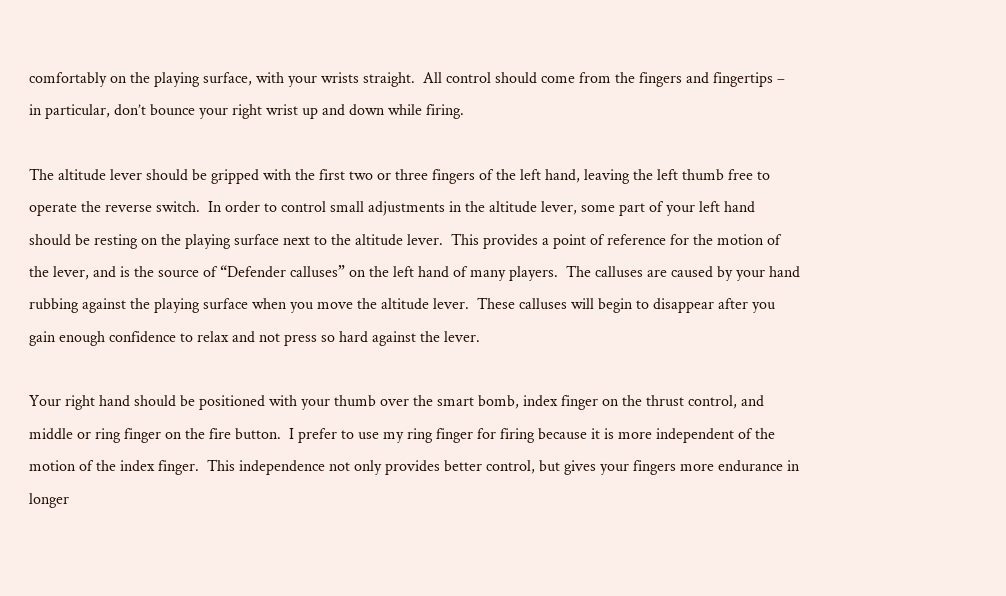comfortably on the playing surface, with your wrists straight.  All control should come from the fingers and fingertips – in particular, don’t bounce your right wrist up and down while firing.

The altitude lever should be gripped with the first two or three fingers of the left hand, leaving the left thumb free to operate the reverse switch.  In order to control small adjustments in the altitude lever, some part of your left hand should be resting on the playing surface next to the altitude lever.  This provides a point of reference for the motion of the lever, and is the source of “Defender calluses” on the left hand of many players.  The calluses are caused by your hand rubbing against the playing surface when you move the altitude lever.  These calluses will begin to disappear after you gain enough confidence to relax and not press so hard against the lever.

Your right hand should be positioned with your thumb over the smart bomb, index finger on the thrust control, and middle or ring finger on the fire button.  I prefer to use my ring finger for firing because it is more independent of the motion of the index finger.  This independence not only provides better control, but gives your fingers more endurance in longer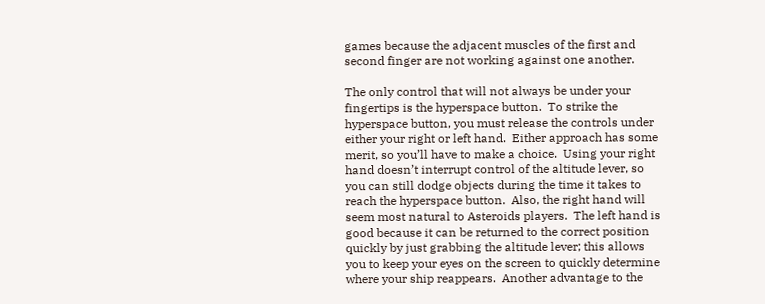games because the adjacent muscles of the first and second finger are not working against one another.

The only control that will not always be under your fingertips is the hyperspace button.  To strike the hyperspace button, you must release the controls under either your right or left hand.  Either approach has some merit, so you’ll have to make a choice.  Using your right hand doesn’t interrupt control of the altitude lever, so you can still dodge objects during the time it takes to reach the hyperspace button.  Also, the right hand will seem most natural to Asteroids players.  The left hand is good because it can be returned to the correct position quickly by just grabbing the altitude lever; this allows you to keep your eyes on the screen to quickly determine where your ship reappears.  Another advantage to the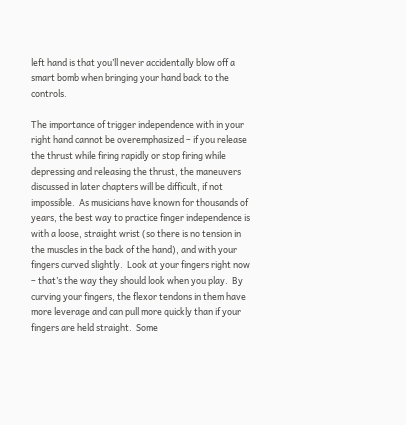left hand is that you’ll never accidentally blow off a smart bomb when bringing your hand back to the controls.

The importance of trigger independence with in your right hand cannot be overemphasized – if you release the thrust while firing rapidly or stop firing while depressing and releasing the thrust, the maneuvers discussed in later chapters will be difficult, if not impossible.  As musicians have known for thousands of years, the best way to practice finger independence is with a loose, straight wrist (so there is no tension in the muscles in the back of the hand), and with your fingers curved slightly.  Look at your fingers right now – that’s the way they should look when you play.  By curving your fingers, the flexor tendons in them have more leverage and can pull more quickly than if your fingers are held straight.  Some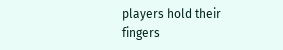players hold their fingers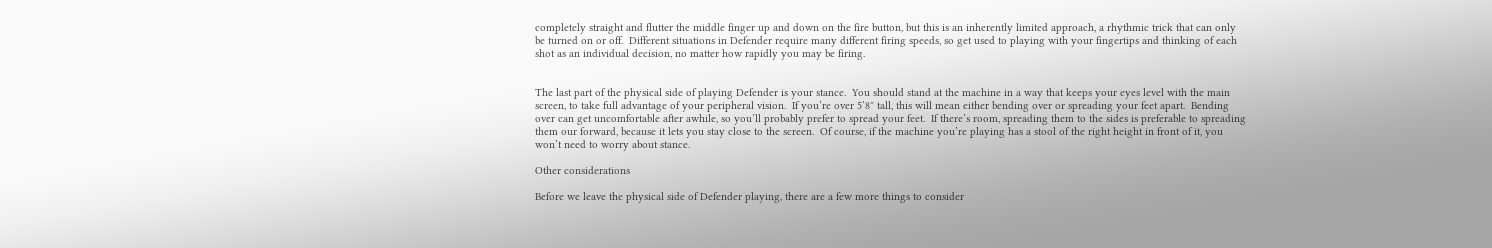completely straight and flutter the middle finger up and down on the fire button, but this is an inherently limited approach, a rhythmic trick that can only be turned on or off.  Different situations in Defender require many different firing speeds, so get used to playing with your fingertips and thinking of each shot as an individual decision, no matter how rapidly you may be firing.


The last part of the physical side of playing Defender is your stance.  You should stand at the machine in a way that keeps your eyes level with the main screen, to take full advantage of your peripheral vision.  If you’re over 5’8″ tall, this will mean either bending over or spreading your feet apart.  Bending over can get uncomfortable after awhile, so you’ll probably prefer to spread your feet.  If there’s room, spreading them to the sides is preferable to spreading them our forward, because it lets you stay close to the screen.  Of course, if the machine you’re playing has a stool of the right height in front of it, you won’t need to worry about stance.

Other considerations

Before we leave the physical side of Defender playing, there are a few more things to consider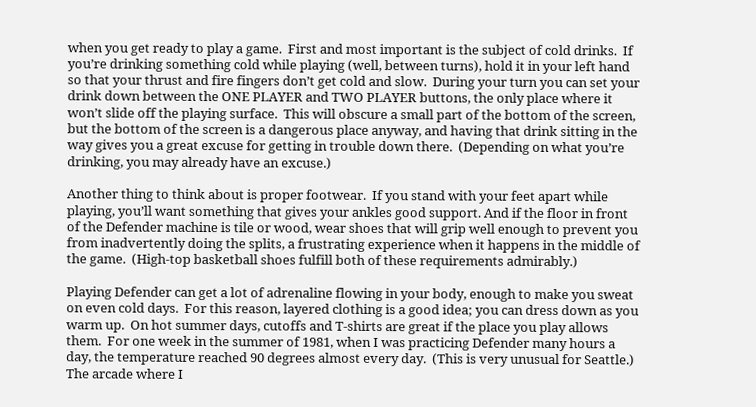when you get ready to play a game.  First and most important is the subject of cold drinks.  If you’re drinking something cold while playing (well, between turns), hold it in your left hand so that your thrust and fire fingers don’t get cold and slow.  During your turn you can set your drink down between the ONE PLAYER and TWO PLAYER buttons, the only place where it won’t slide off the playing surface.  This will obscure a small part of the bottom of the screen, but the bottom of the screen is a dangerous place anyway, and having that drink sitting in the way gives you a great excuse for getting in trouble down there.  (Depending on what you’re drinking, you may already have an excuse.)

Another thing to think about is proper footwear.  If you stand with your feet apart while playing, you’ll want something that gives your ankles good support. And if the floor in front of the Defender machine is tile or wood, wear shoes that will grip well enough to prevent you from inadvertently doing the splits, a frustrating experience when it happens in the middle of the game.  (High-top basketball shoes fulfill both of these requirements admirably.)

Playing Defender can get a lot of adrenaline flowing in your body, enough to make you sweat on even cold days.  For this reason, layered clothing is a good idea; you can dress down as you warm up.  On hot summer days, cutoffs and T-shirts are great if the place you play allows them.  For one week in the summer of 1981, when I was practicing Defender many hours a day, the temperature reached 90 degrees almost every day.  (This is very unusual for Seattle.)  The arcade where I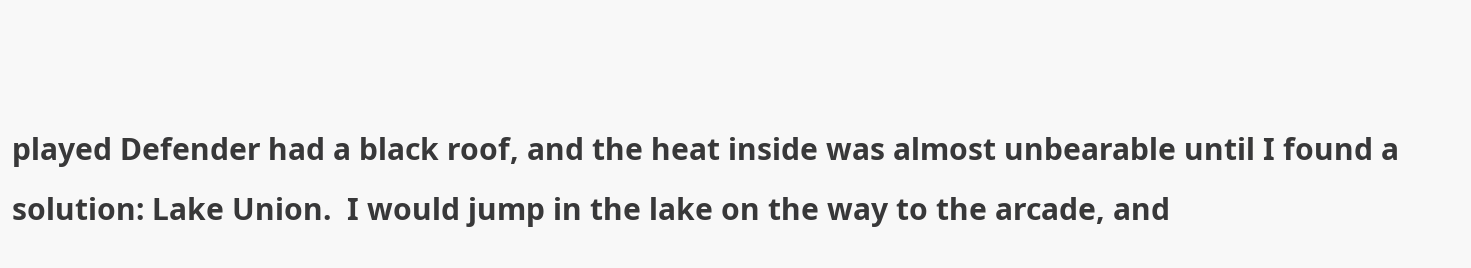played Defender had a black roof, and the heat inside was almost unbearable until I found a solution: Lake Union.  I would jump in the lake on the way to the arcade, and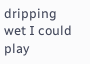dripping wet I could play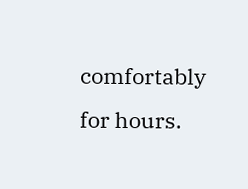comfortably for hours.